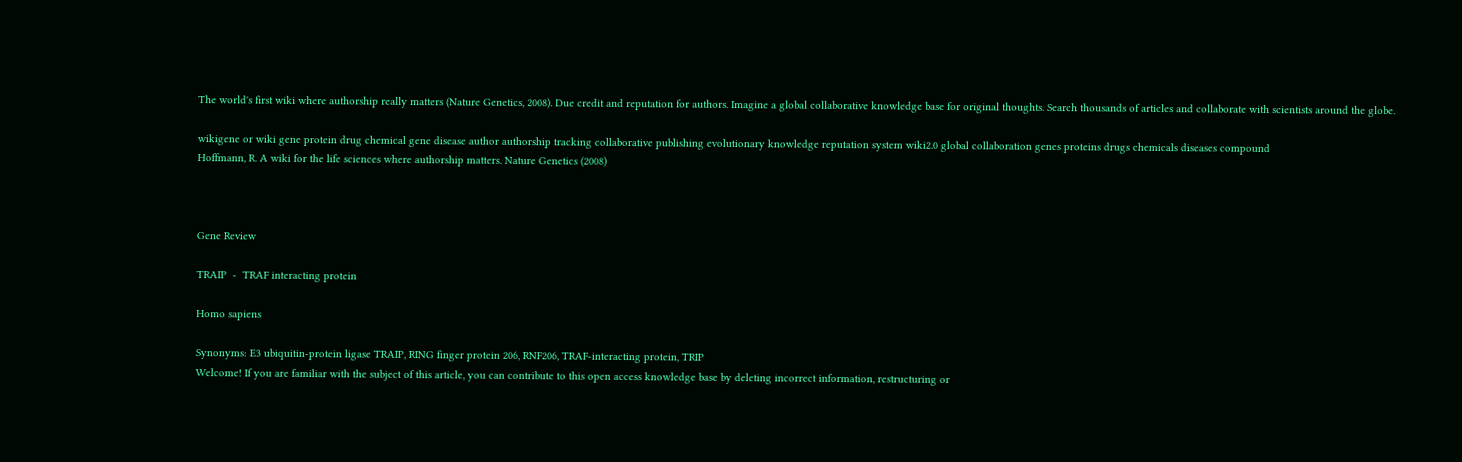The world's first wiki where authorship really matters (Nature Genetics, 2008). Due credit and reputation for authors. Imagine a global collaborative knowledge base for original thoughts. Search thousands of articles and collaborate with scientists around the globe.

wikigene or wiki gene protein drug chemical gene disease author authorship tracking collaborative publishing evolutionary knowledge reputation system wiki2.0 global collaboration genes proteins drugs chemicals diseases compound
Hoffmann, R. A wiki for the life sciences where authorship matters. Nature Genetics (2008)



Gene Review

TRAIP  -  TRAF interacting protein

Homo sapiens

Synonyms: E3 ubiquitin-protein ligase TRAIP, RING finger protein 206, RNF206, TRAF-interacting protein, TRIP
Welcome! If you are familiar with the subject of this article, you can contribute to this open access knowledge base by deleting incorrect information, restructuring or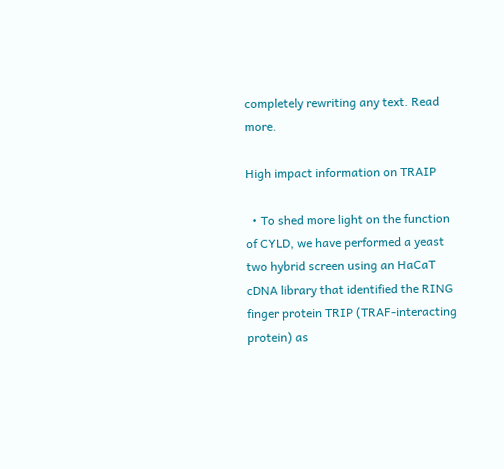completely rewriting any text. Read more.

High impact information on TRAIP

  • To shed more light on the function of CYLD, we have performed a yeast two hybrid screen using an HaCaT cDNA library that identified the RING finger protein TRIP (TRAF-interacting protein) as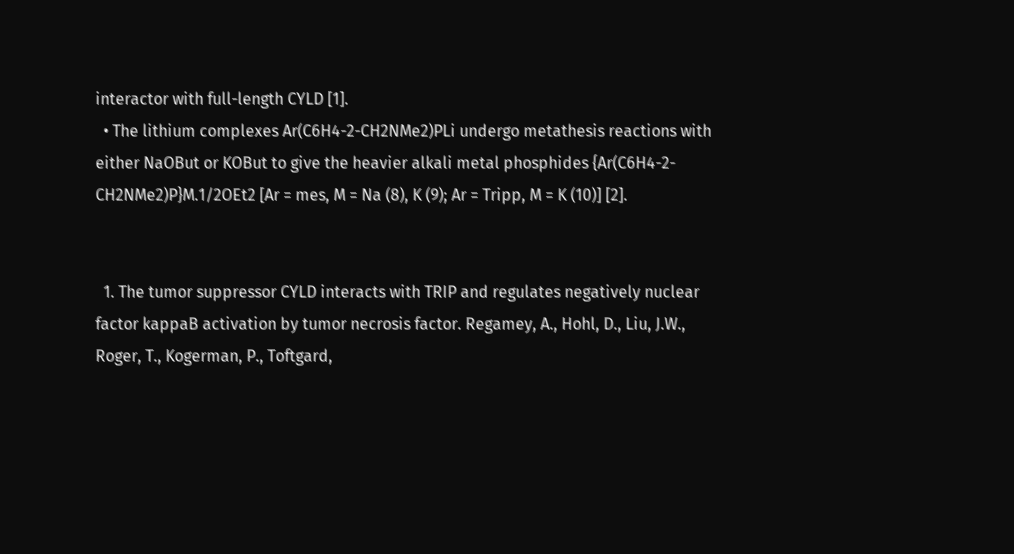interactor with full-length CYLD [1].
  • The lithium complexes Ar(C6H4-2-CH2NMe2)PLi undergo metathesis reactions with either NaOBut or KOBut to give the heavier alkali metal phosphides {Ar(C6H4-2-CH2NMe2)P}M.1/2OEt2 [Ar = mes, M = Na (8), K (9); Ar = Tripp, M = K (10)] [2].


  1. The tumor suppressor CYLD interacts with TRIP and regulates negatively nuclear factor kappaB activation by tumor necrosis factor. Regamey, A., Hohl, D., Liu, J.W., Roger, T., Kogerman, P., Toftgard,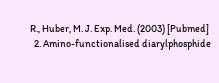R., Huber, M. J. Exp. Med. (2003) [Pubmed]
  2. Amino-functionalised diarylphosphide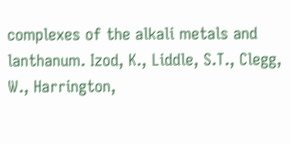complexes of the alkali metals and lanthanum. Izod, K., Liddle, S.T., Clegg, W., Harrington,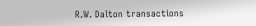R.W. Dalton transactions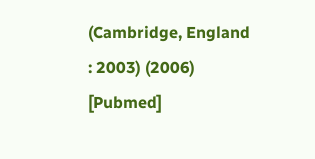(Cambridge, England : 2003) (2006) [Pubmed]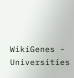WikiGenes - Universities